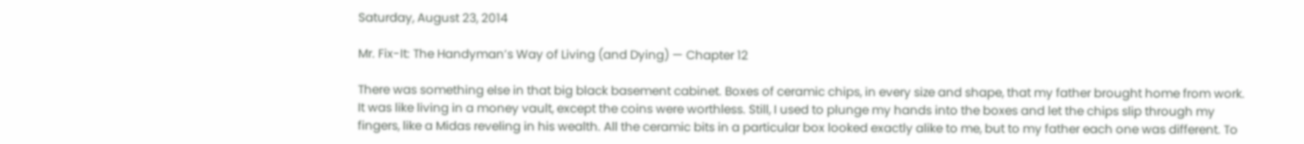Saturday, August 23, 2014

Mr. Fix-It: The Handyman’s Way of Living (and Dying) — Chapter 12

There was something else in that big black basement cabinet. Boxes of ceramic chips, in every size and shape, that my father brought home from work. It was like living in a money vault, except the coins were worthless. Still, I used to plunge my hands into the boxes and let the chips slip through my fingers, like a Midas reveling in his wealth. All the ceramic bits in a particular box looked exactly alike to me, but to my father each one was different. To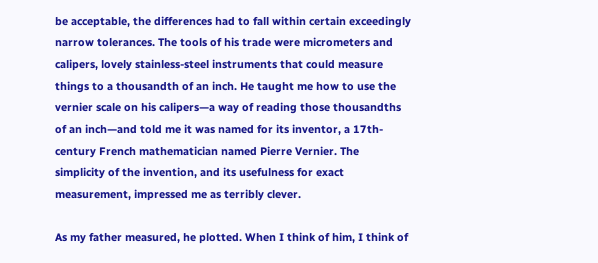be acceptable, the differences had to fall within certain exceedingly narrow tolerances. The tools of his trade were micrometers and calipers, lovely stainless-steel instruments that could measure things to a thousandth of an inch. He taught me how to use the vernier scale on his calipers—a way of reading those thousandths of an inch—and told me it was named for its inventor, a 17th-century French mathematician named Pierre Vernier. The simplicity of the invention, and its usefulness for exact measurement, impressed me as terribly clever.

As my father measured, he plotted. When I think of him, I think of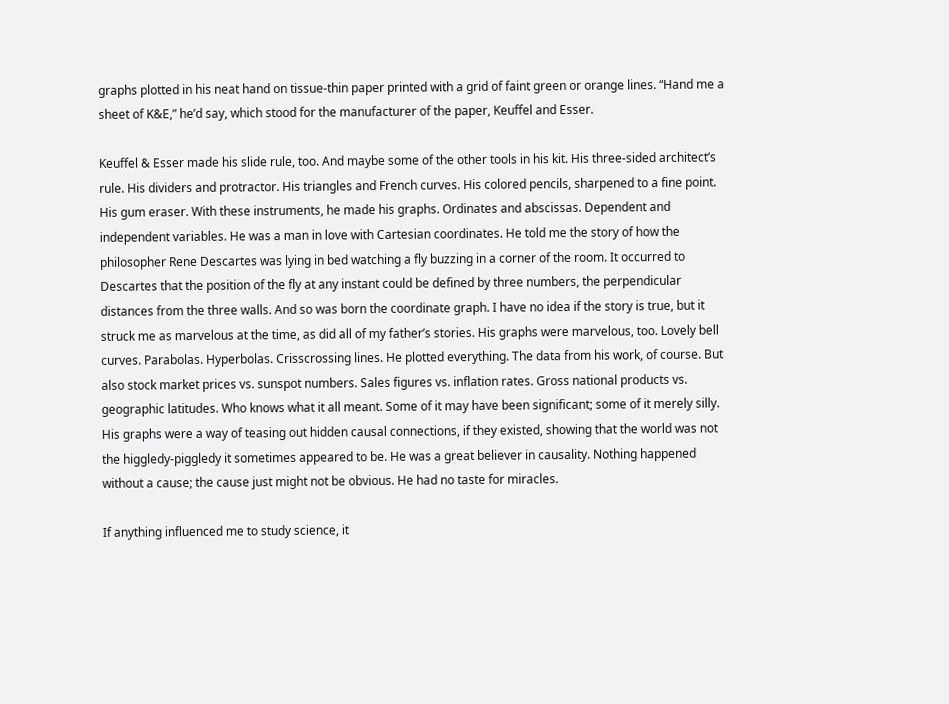graphs plotted in his neat hand on tissue-thin paper printed with a grid of faint green or orange lines. “Hand me a sheet of K&E,” he’d say, which stood for the manufacturer of the paper, Keuffel and Esser.

Keuffel & Esser made his slide rule, too. And maybe some of the other tools in his kit. His three-sided architect’s rule. His dividers and protractor. His triangles and French curves. His colored pencils, sharpened to a fine point. His gum eraser. With these instruments, he made his graphs. Ordinates and abscissas. Dependent and independent variables. He was a man in love with Cartesian coordinates. He told me the story of how the philosopher Rene Descartes was lying in bed watching a fly buzzing in a corner of the room. It occurred to Descartes that the position of the fly at any instant could be defined by three numbers, the perpendicular distances from the three walls. And so was born the coordinate graph. I have no idea if the story is true, but it struck me as marvelous at the time, as did all of my father’s stories. His graphs were marvelous, too. Lovely bell curves. Parabolas. Hyperbolas. Crisscrossing lines. He plotted everything. The data from his work, of course. But also stock market prices vs. sunspot numbers. Sales figures vs. inflation rates. Gross national products vs. geographic latitudes. Who knows what it all meant. Some of it may have been significant; some of it merely silly. His graphs were a way of teasing out hidden causal connections, if they existed, showing that the world was not the higgledy-piggledy it sometimes appeared to be. He was a great believer in causality. Nothing happened without a cause; the cause just might not be obvious. He had no taste for miracles.

If anything influenced me to study science, it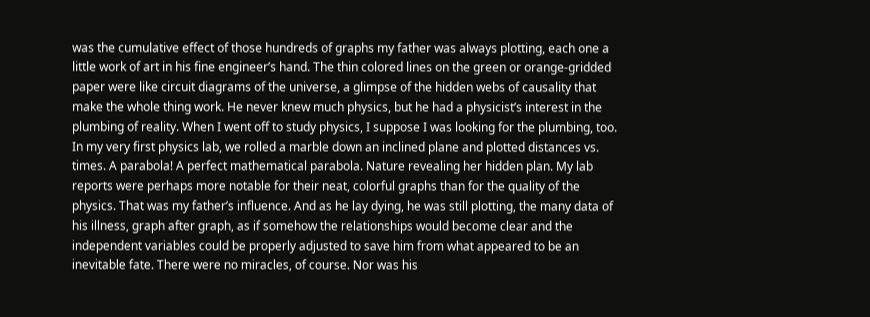was the cumulative effect of those hundreds of graphs my father was always plotting, each one a little work of art in his fine engineer’s hand. The thin colored lines on the green or orange-gridded paper were like circuit diagrams of the universe, a glimpse of the hidden webs of causality that make the whole thing work. He never knew much physics, but he had a physicist’s interest in the plumbing of reality. When I went off to study physics, I suppose I was looking for the plumbing, too. In my very first physics lab, we rolled a marble down an inclined plane and plotted distances vs. times. A parabola! A perfect mathematical parabola. Nature revealing her hidden plan. My lab reports were perhaps more notable for their neat, colorful graphs than for the quality of the physics. That was my father’s influence. And as he lay dying, he was still plotting, the many data of his illness, graph after graph, as if somehow the relationships would become clear and the independent variables could be properly adjusted to save him from what appeared to be an inevitable fate. There were no miracles, of course. Nor was his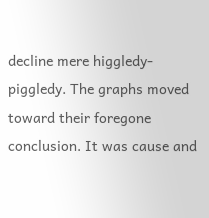decline mere higgledy-piggledy. The graphs moved toward their foregone conclusion. It was cause and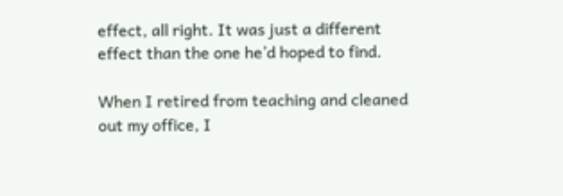effect, all right. It was just a different effect than the one he’d hoped to find.

When I retired from teaching and cleaned out my office, I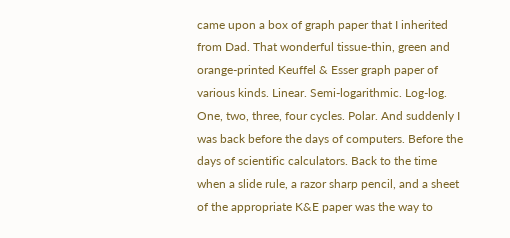came upon a box of graph paper that I inherited from Dad. That wonderful tissue-thin, green and orange-printed Keuffel & Esser graph paper of various kinds. Linear. Semi-logarithmic. Log-log. One, two, three, four cycles. Polar. And suddenly I was back before the days of computers. Before the days of scientific calculators. Back to the time when a slide rule, a razor sharp pencil, and a sheet of the appropriate K&E paper was the way to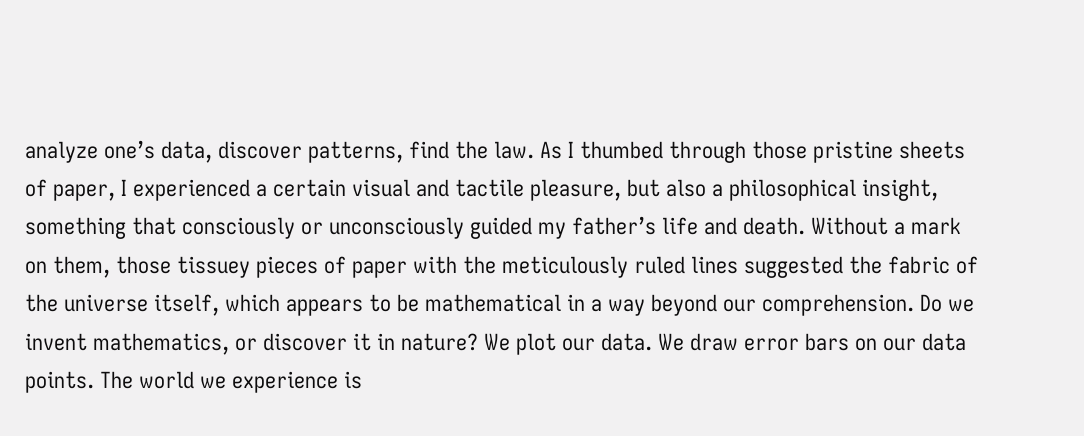analyze one’s data, discover patterns, find the law. As I thumbed through those pristine sheets of paper, I experienced a certain visual and tactile pleasure, but also a philosophical insight, something that consciously or unconsciously guided my father’s life and death. Without a mark on them, those tissuey pieces of paper with the meticulously ruled lines suggested the fabric of the universe itself, which appears to be mathematical in a way beyond our comprehension. Do we invent mathematics, or discover it in nature? We plot our data. We draw error bars on our data points. The world we experience is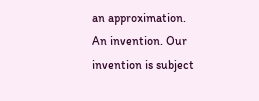an approximation. An invention. Our invention is subject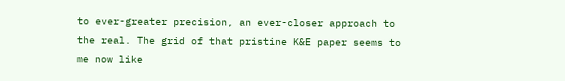to ever-greater precision, an ever-closer approach to the real. The grid of that pristine K&E paper seems to me now like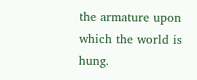the armature upon which the world is hung.